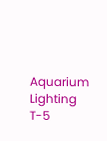Aquarium Lighting T-5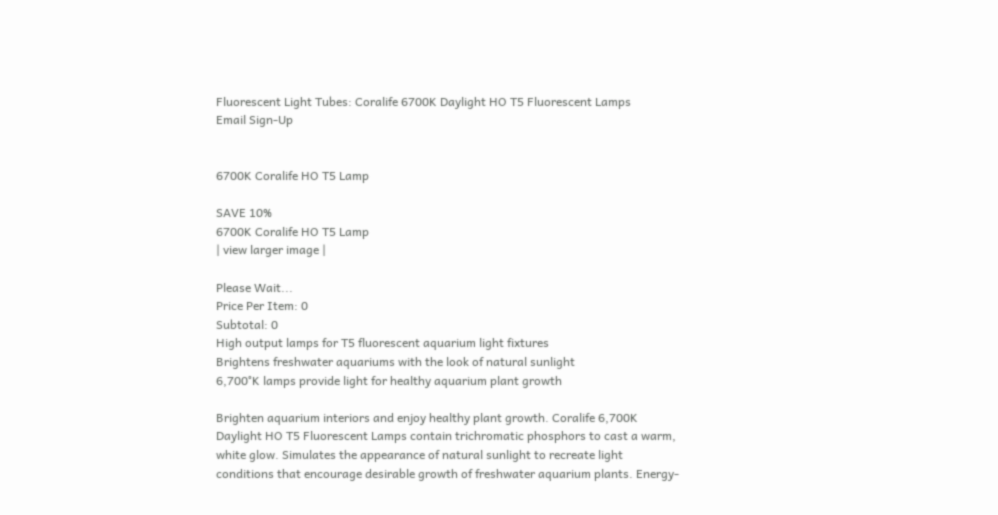Fluorescent Light Tubes: Coralife 6700K Daylight HO T5 Fluorescent Lamps
Email Sign-Up


6700K Coralife HO T5 Lamp

SAVE 10%
6700K Coralife HO T5 Lamp
| view larger image |

Please Wait...
Price Per Item: 0
Subtotal: 0
High output lamps for T5 fluorescent aquarium light fixtures
Brightens freshwater aquariums with the look of natural sunlight
6,700°K lamps provide light for healthy aquarium plant growth

Brighten aquarium interiors and enjoy healthy plant growth. Coralife 6,700K Daylight HO T5 Fluorescent Lamps contain trichromatic phosphors to cast a warm, white glow. Simulates the appearance of natural sunlight to recreate light conditions that encourage desirable growth of freshwater aquarium plants. Energy-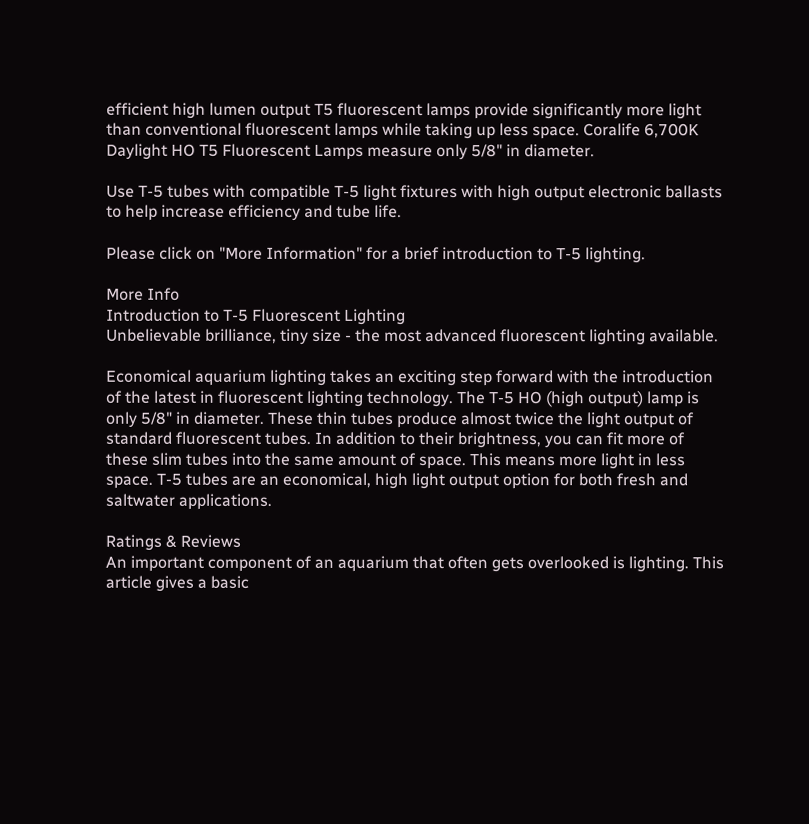efficient high lumen output T5 fluorescent lamps provide significantly more light than conventional fluorescent lamps while taking up less space. Coralife 6,700K Daylight HO T5 Fluorescent Lamps measure only 5/8" in diameter.

Use T-5 tubes with compatible T-5 light fixtures with high output electronic ballasts to help increase efficiency and tube life.

Please click on "More Information" for a brief introduction to T-5 lighting.

More Info
Introduction to T-5 Fluorescent Lighting
Unbelievable brilliance, tiny size - the most advanced fluorescent lighting available.

Economical aquarium lighting takes an exciting step forward with the introduction of the latest in fluorescent lighting technology. The T-5 HO (high output) lamp is only 5/8" in diameter. These thin tubes produce almost twice the light output of standard fluorescent tubes. In addition to their brightness, you can fit more of these slim tubes into the same amount of space. This means more light in less space. T-5 tubes are an economical, high light output option for both fresh and saltwater applications.

Ratings & Reviews
An important component of an aquarium that often gets overlooked is lighting. This article gives a basic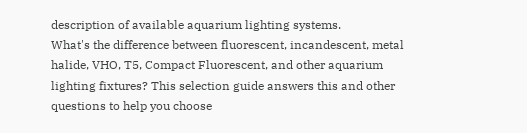description of available aquarium lighting systems.
What's the difference between fluorescent, incandescent, metal halide, VHO, T5, Compact Fluorescent, and other aquarium lighting fixtures? This selection guide answers this and other questions to help you choose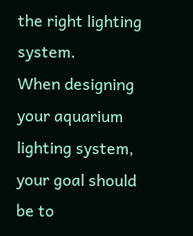the right lighting system.
When designing your aquarium lighting system, your goal should be to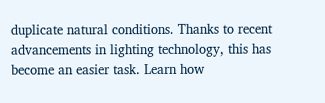duplicate natural conditions. Thanks to recent advancements in lighting technology, this has become an easier task. Learn how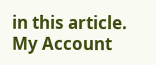in this article.
My Account